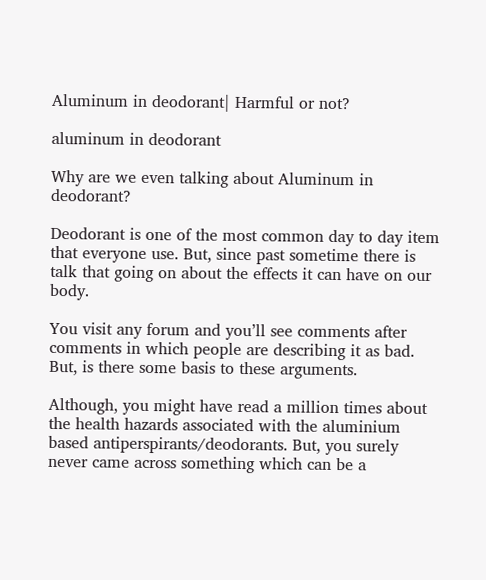Aluminum in deodorant| Harmful or not?

aluminum in deodorant

Why are we even talking about Aluminum in deodorant?

Deodorant is one of the most common day to day item that everyone use. But, since past sometime there is talk that going on about the effects it can have on our body.

You visit any forum and you’ll see comments after comments in which people are describing it as bad. But, is there some basis to these arguments.

Although, you might have read a million times about the health hazards associated with the aluminium based antiperspirants/deodorants. But, you surely never came across something which can be a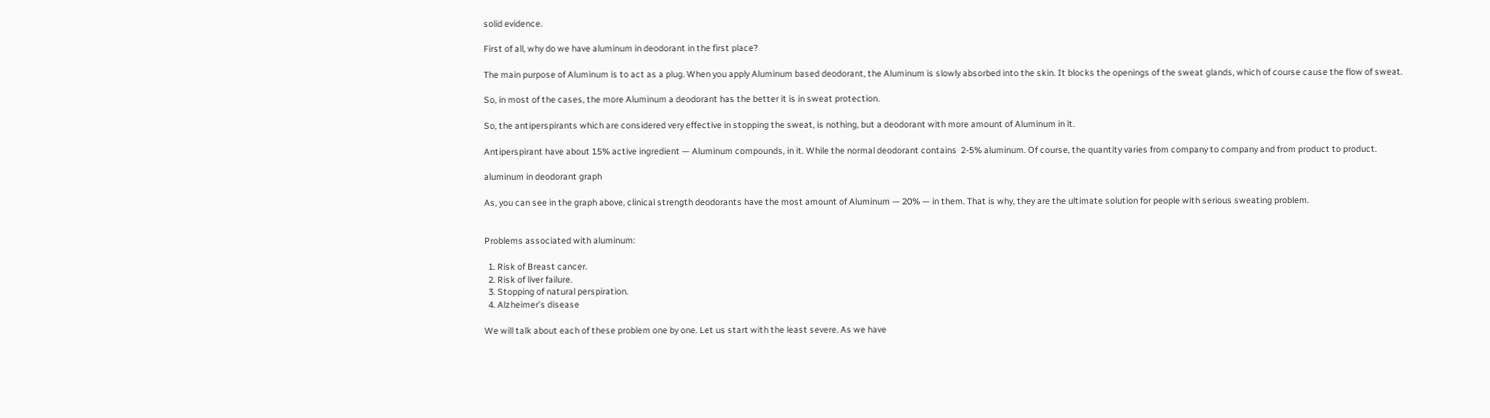solid evidence.

First of all, why do we have aluminum in deodorant in the first place?

The main purpose of Aluminum is to act as a plug. When you apply Aluminum based deodorant, the Aluminum is slowly absorbed into the skin. It blocks the openings of the sweat glands, which of course cause the flow of sweat.

So, in most of the cases, the more Aluminum a deodorant has the better it is in sweat protection.

So, the antiperspirants which are considered very effective in stopping the sweat, is nothing, but a deodorant with more amount of Aluminum in it.

Antiperspirant have about 15% active ingredient — Aluminum compounds, in it. While the normal deodorant contains  2-5% aluminum. Of course, the quantity varies from company to company and from product to product.

aluminum in deodorant graph

As, you can see in the graph above, clinical strength deodorants have the most amount of Aluminum — 20% — in them. That is why, they are the ultimate solution for people with serious sweating problem.


Problems associated with aluminum:

  1. Risk of Breast cancer.
  2. Risk of liver failure.
  3. Stopping of natural perspiration.
  4. Alzheimer’s disease

We will talk about each of these problem one by one. Let us start with the least severe. As we have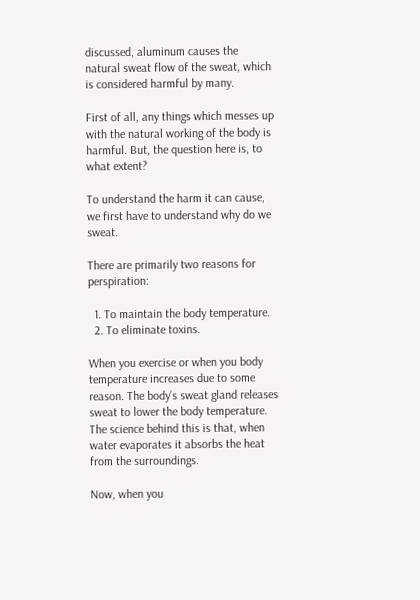discussed, aluminum causes the natural sweat flow of the sweat, which is considered harmful by many.

First of all, any things which messes up with the natural working of the body is harmful. But, the question here is, to what extent?

To understand the harm it can cause, we first have to understand why do we sweat.

There are primarily two reasons for perspiration:

  1. To maintain the body temperature.
  2. To eliminate toxins.

When you exercise or when you body temperature increases due to some reason. The body’s sweat gland releases sweat to lower the body temperature. The science behind this is that, when water evaporates it absorbs the heat from the surroundings.

Now, when you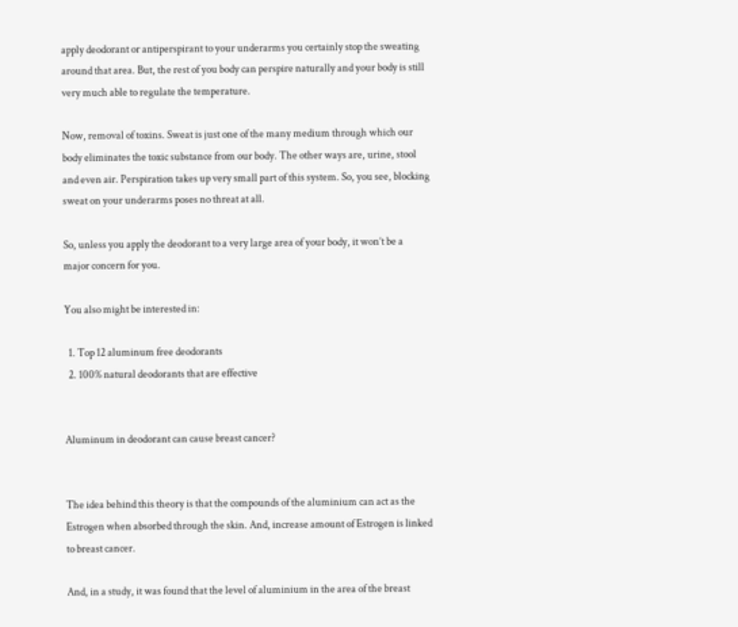apply deodorant or antiperspirant to your underarms you certainly stop the sweating around that area. But, the rest of you body can perspire naturally and your body is still very much able to regulate the temperature.

Now, removal of toxins. Sweat is just one of the many medium through which our body eliminates the toxic substance from our body. The other ways are, urine, stool and even air. Perspiration takes up very small part of this system. So, you see, blocking sweat on your underarms poses no threat at all.

So, unless you apply the deodorant to a very large area of your body, it won’t be a major concern for you.

You also might be interested in:

  1. Top 12 aluminum free deodorants
  2. 100% natural deodorants that are effective


Aluminum in deodorant can cause breast cancer?


The idea behind this theory is that the compounds of the aluminium can act as the Estrogen when absorbed through the skin. And, increase amount of Estrogen is linked to breast cancer.

And, in a study, it was found that the level of aluminium in the area of the breast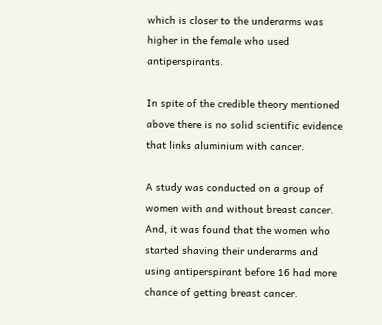which is closer to the underarms was higher in the female who used antiperspirants.

In spite of the credible theory mentioned above there is no solid scientific evidence that links aluminium with cancer.

A study was conducted on a group of women with and without breast cancer. And, it was found that the women who started shaving their underarms and using antiperspirant before 16 had more chance of getting breast cancer.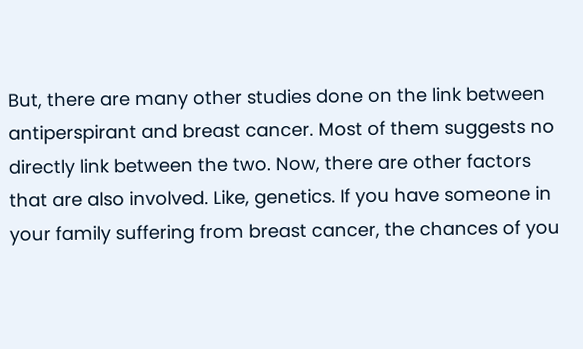But, there are many other studies done on the link between antiperspirant and breast cancer. Most of them suggests no directly link between the two. Now, there are other factors that are also involved. Like, genetics. If you have someone in your family suffering from breast cancer, the chances of you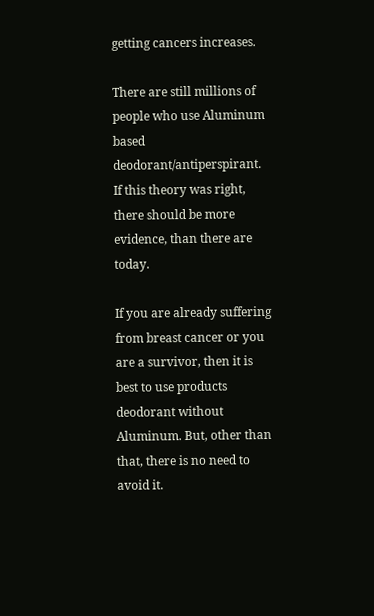getting cancers increases.

There are still millions of people who use Aluminum based deodorant/antiperspirant. If this theory was right, there should be more evidence, than there are today.

If you are already suffering from breast cancer or you are a survivor, then it is best to use products deodorant without Aluminum. But, other than that, there is no need to avoid it.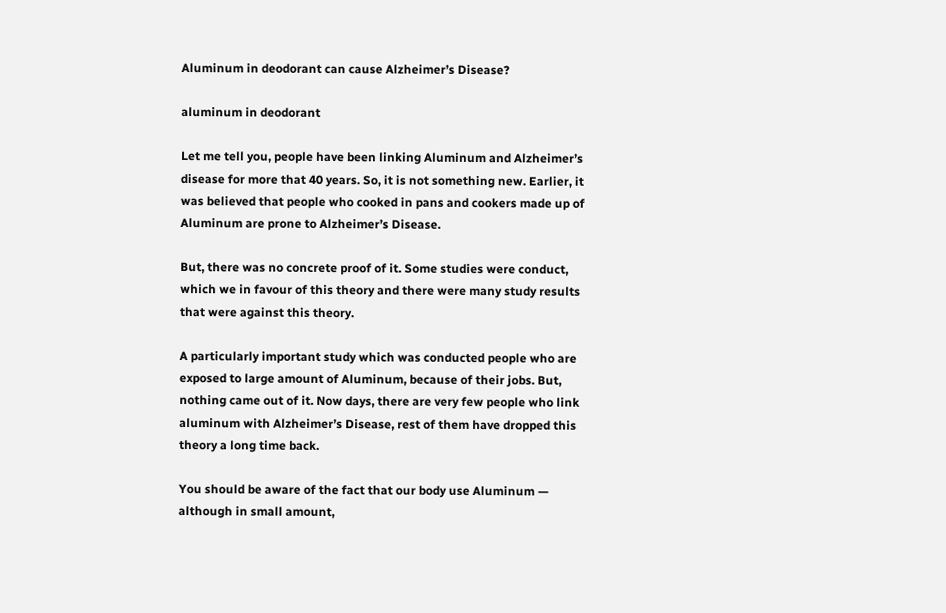Aluminum in deodorant can cause Alzheimer’s Disease?

aluminum in deodorant

Let me tell you, people have been linking Aluminum and Alzheimer’s disease for more that 40 years. So, it is not something new. Earlier, it was believed that people who cooked in pans and cookers made up of Aluminum are prone to Alzheimer’s Disease.

But, there was no concrete proof of it. Some studies were conduct, which we in favour of this theory and there were many study results that were against this theory.

A particularly important study which was conducted people who are exposed to large amount of Aluminum, because of their jobs. But, nothing came out of it. Now days, there are very few people who link aluminum with Alzheimer’s Disease, rest of them have dropped this theory a long time back.

You should be aware of the fact that our body use Aluminum — although in small amount,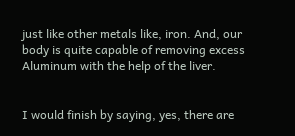just like other metals like, iron. And, our body is quite capable of removing excess Aluminum with the help of the liver.


I would finish by saying, yes, there are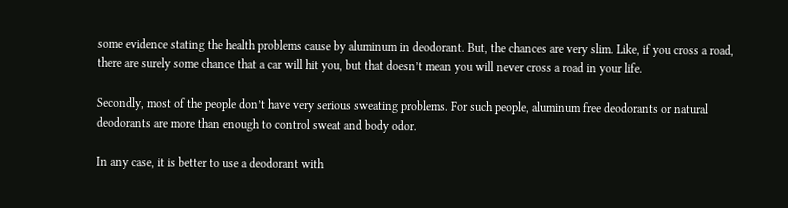some evidence stating the health problems cause by aluminum in deodorant. But, the chances are very slim. Like, if you cross a road, there are surely some chance that a car will hit you, but that doesn’t mean you will never cross a road in your life.

Secondly, most of the people don’t have very serious sweating problems. For such people, aluminum free deodorants or natural deodorants are more than enough to control sweat and body odor.

In any case, it is better to use a deodorant with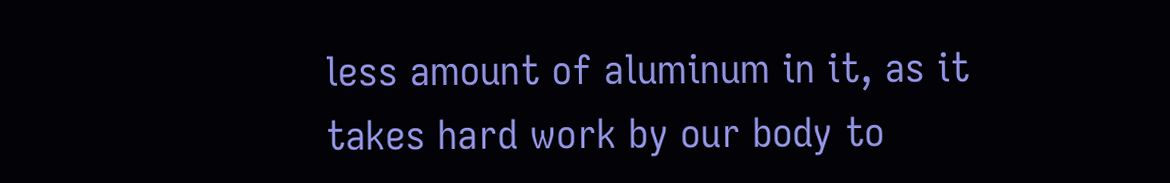less amount of aluminum in it, as it takes hard work by our body to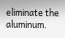eliminate the aluminum.